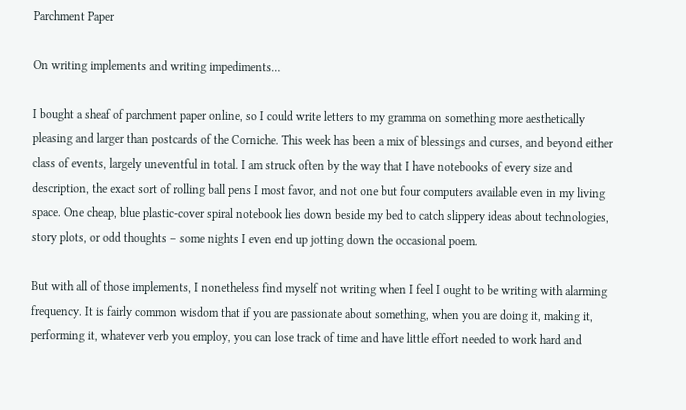Parchment Paper

On writing implements and writing impediments…

I bought a sheaf of parchment paper online, so I could write letters to my gramma on something more aesthetically pleasing and larger than postcards of the Corniche. This week has been a mix of blessings and curses, and beyond either class of events, largely uneventful in total. I am struck often by the way that I have notebooks of every size and description, the exact sort of rolling ball pens I most favor, and not one but four computers available even in my living space. One cheap, blue plastic-cover spiral notebook lies down beside my bed to catch slippery ideas about technologies, story plots, or odd thoughts – some nights I even end up jotting down the occasional poem.

But with all of those implements, I nonetheless find myself not writing when I feel I ought to be writing with alarming frequency. It is fairly common wisdom that if you are passionate about something, when you are doing it, making it, performing it, whatever verb you employ, you can lose track of time and have little effort needed to work hard and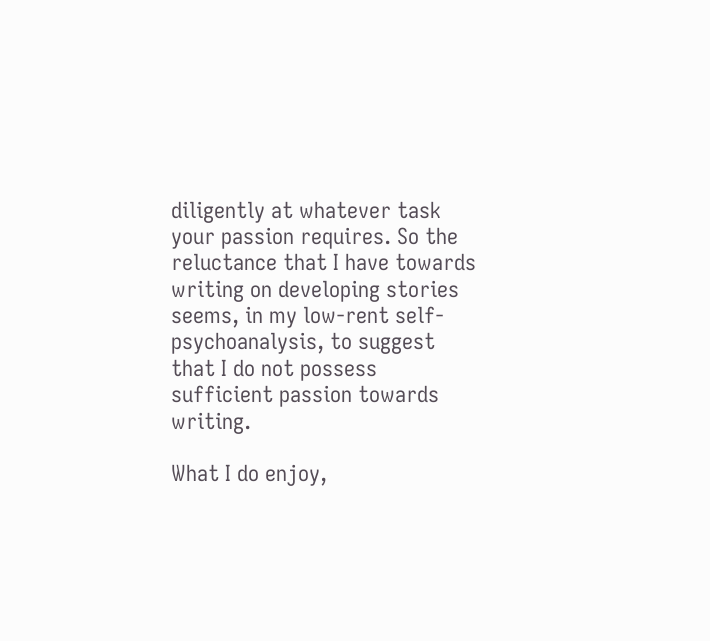diligently at whatever task your passion requires. So the reluctance that I have towards writing on developing stories seems, in my low-rent self-psychoanalysis, to suggest that I do not possess sufficient passion towards writing.

What I do enjoy,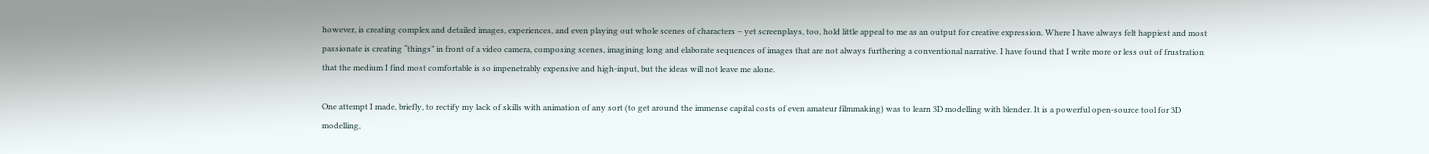however, is creating complex and detailed images, experiences, and even playing out whole scenes of characters – yet screenplays, too, hold little appeal to me as an output for creative expression. Where I have always felt happiest and most passionate is creating “things” in front of a video camera, composing scenes, imagining long and elaborate sequences of images that are not always furthering a conventional narrative. I have found that I write more or less out of frustration that the medium I find most comfortable is so impenetrably expensive and high-input, but the ideas will not leave me alone.

One attempt I made, briefly, to rectify my lack of skills with animation of any sort (to get around the immense capital costs of even amateur filmmaking) was to learn 3D modelling with blender. It is a powerful open-source tool for 3D modelling,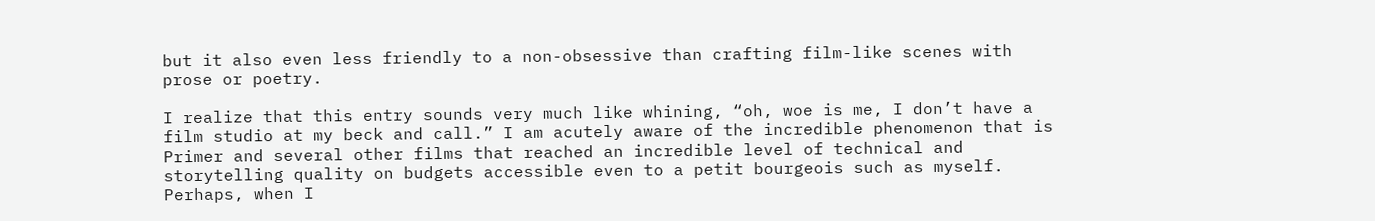but it also even less friendly to a non-obsessive than crafting film-like scenes with prose or poetry.

I realize that this entry sounds very much like whining, “oh, woe is me, I don’t have a film studio at my beck and call.” I am acutely aware of the incredible phenomenon that is Primer and several other films that reached an incredible level of technical and storytelling quality on budgets accessible even to a petit bourgeois such as myself. Perhaps, when I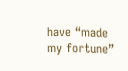have “made my fortune”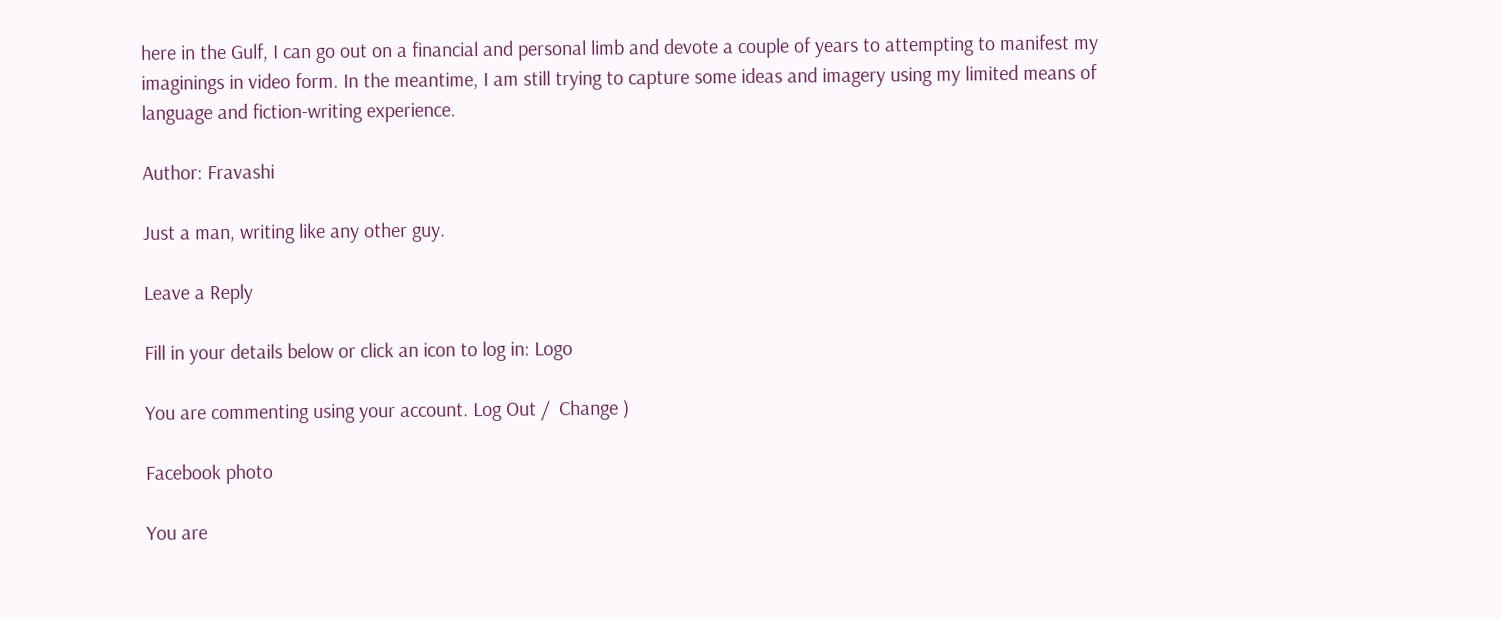here in the Gulf, I can go out on a financial and personal limb and devote a couple of years to attempting to manifest my imaginings in video form. In the meantime, I am still trying to capture some ideas and imagery using my limited means of language and fiction-writing experience.

Author: Fravashi

Just a man, writing like any other guy.

Leave a Reply

Fill in your details below or click an icon to log in: Logo

You are commenting using your account. Log Out /  Change )

Facebook photo

You are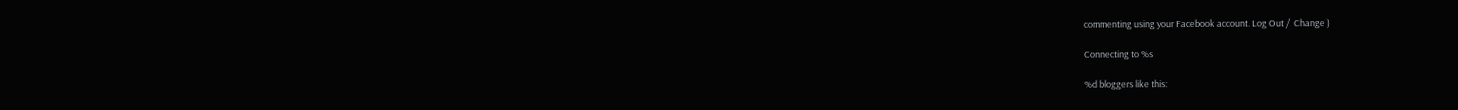commenting using your Facebook account. Log Out /  Change )

Connecting to %s

%d bloggers like this: